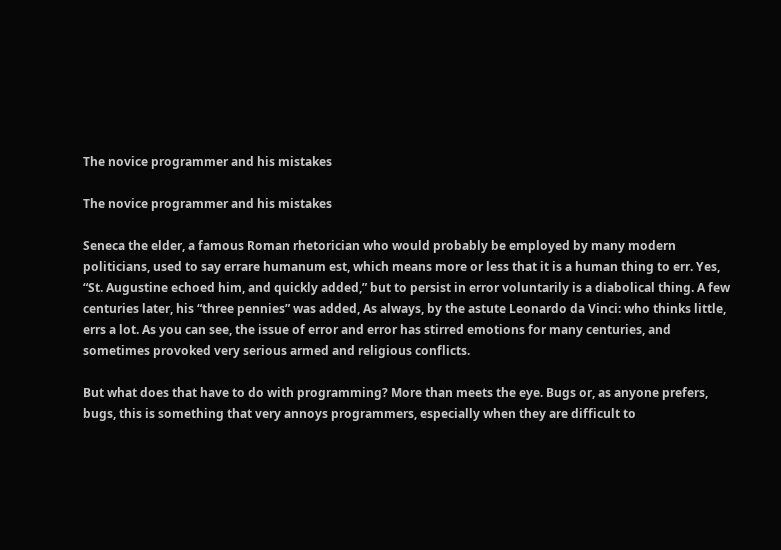The novice programmer and his mistakes

The novice programmer and his mistakes

Seneca the elder, a famous Roman rhetorician who would probably be employed by many modern politicians, used to say errare humanum est, which means more or less that it is a human thing to err. Yes, “St. Augustine echoed him, and quickly added,” but to persist in error voluntarily is a diabolical thing. A few centuries later, his “three pennies” was added, As always, by the astute Leonardo da Vinci: who thinks little, errs a lot. As you can see, the issue of error and error has stirred emotions for many centuries, and sometimes provoked very serious armed and religious conflicts.

But what does that have to do with programming? More than meets the eye. Bugs or, as anyone prefers, bugs, this is something that very annoys programmers, especially when they are difficult to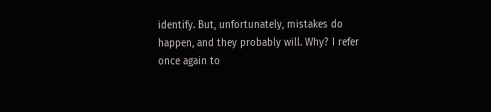identify. But, unfortunately, mistakes do happen, and they probably will. Why? I refer once again to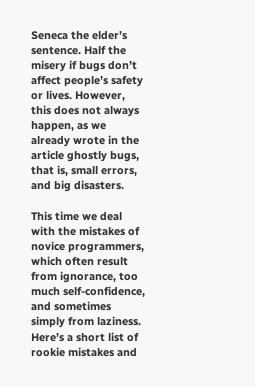Seneca the elder’s sentence. Half the misery if bugs don’t affect people’s safety or lives. However, this does not always happen, as we already wrote in the article ghostly bugs, that is, small errors, and big disasters.

This time we deal with the mistakes of novice programmers, which often result from ignorance, too much self-confidence, and sometimes simply from laziness. Here’s a short list of rookie mistakes and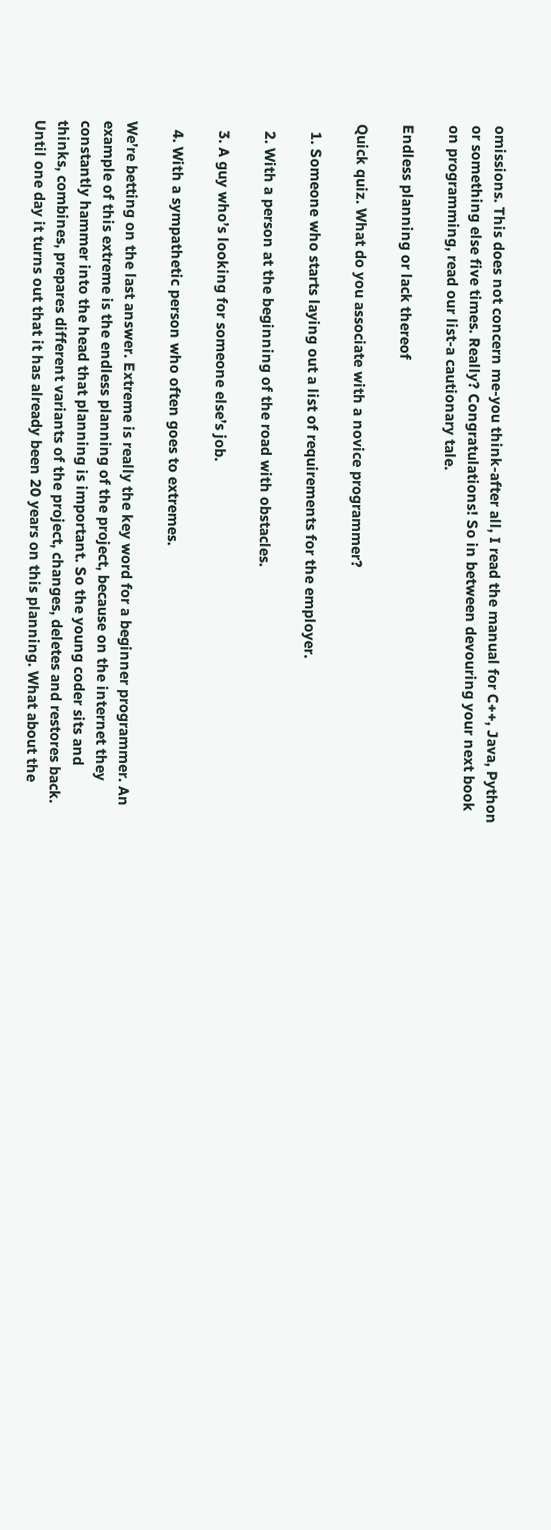omissions. This does not concern me-you think-after all, I read the manual for C++, Java, Python or something else five times. Really? Congratulations! So in between devouring your next book on programming, read our list-a cautionary tale.

Endless planning or lack thereof

Quick quiz. What do you associate with a novice programmer?

  1. Someone who starts laying out a list of requirements for the employer.

  2. With a person at the beginning of the road with obstacles.

  3. A guy who’s looking for someone else’s job.

  4. With a sympathetic person who often goes to extremes.

We’re betting on the last answer. Extreme is really the key word for a beginner programmer. An example of this extreme is the endless planning of the project, because on the internet they constantly hammer into the head that planning is important. So the young coder sits and thinks, combines, prepares different variants of the project, changes, deletes and restores back. Until one day it turns out that it has already been 20 years on this planning. What about the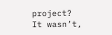project? It wasn’t,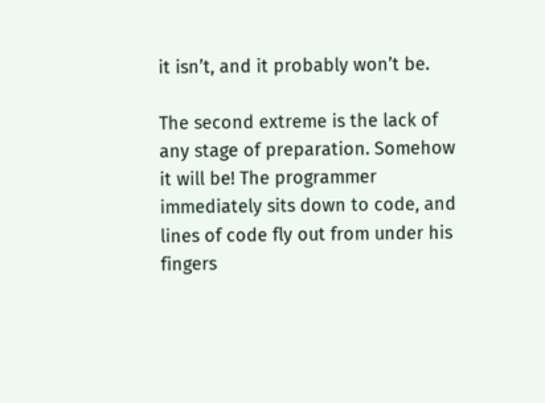it isn’t, and it probably won’t be.

The second extreme is the lack of any stage of preparation. Somehow it will be! The programmer immediately sits down to code, and lines of code fly out from under his fingers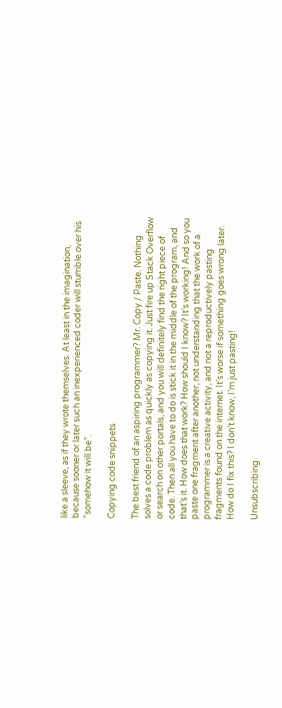like a sleeve, as if they wrote themselves. At least in the imagination, because sooner or later such an inexperienced coder will stumble over his “somehow it will be”.

Copying code snippets

The best friend of an aspiring programmer? Mr. Copy / Paste. Nothing solves a code problem as quickly as copying it. Just fire up Stack Overflow or search on other portals, and you will definitely find the right piece of code. Then all you have to do is stick it in the middle of the program, and that’s it. How does that work? How should I know? It’s working! And so you paste one fragment after another, not understanding that the work of a programmer is a creative activity, and not a reproductively pasting fragments found on the internet. It’s worse if something goes wrong later. How do I fix this? I don’t know, I’m just pasting!

Unsubscribing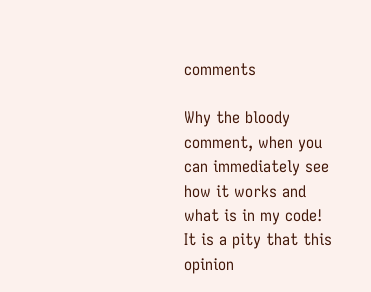comments

Why the bloody comment, when you can immediately see how it works and what is in my code! It is a pity that this opinion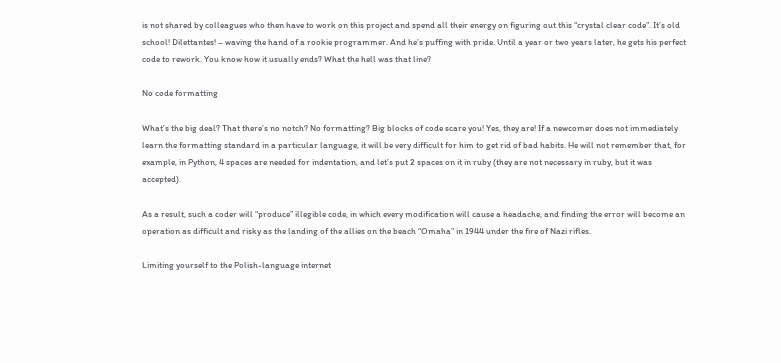is not shared by colleagues who then have to work on this project and spend all their energy on figuring out this “crystal clear code”. It’s old school! Dilettantes! – waving the hand of a rookie programmer. And he’s puffing with pride. Until a year or two years later, he gets his perfect code to rework. You know how it usually ends? What the hell was that line?

No code formatting

What’s the big deal? That there’s no notch? No formatting? Big blocks of code scare you! Yes, they are! If a newcomer does not immediately learn the formatting standard in a particular language, it will be very difficult for him to get rid of bad habits. He will not remember that, for example, in Python, 4 spaces are needed for indentation, and let’s put 2 spaces on it in ruby (they are not necessary in ruby, but it was accepted).

As a result, such a coder will “produce” illegible code, in which every modification will cause a headache, and finding the error will become an operation as difficult and risky as the landing of the allies on the beach “Omaha” in 1944 under the fire of Nazi rifles.

Limiting yourself to the Polish-language internet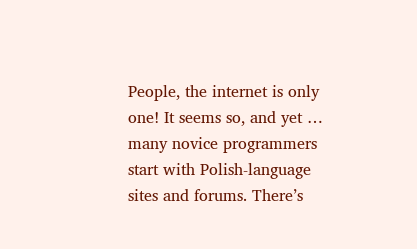People, the internet is only one! It seems so, and yet … many novice programmers start with Polish-language sites and forums. There’s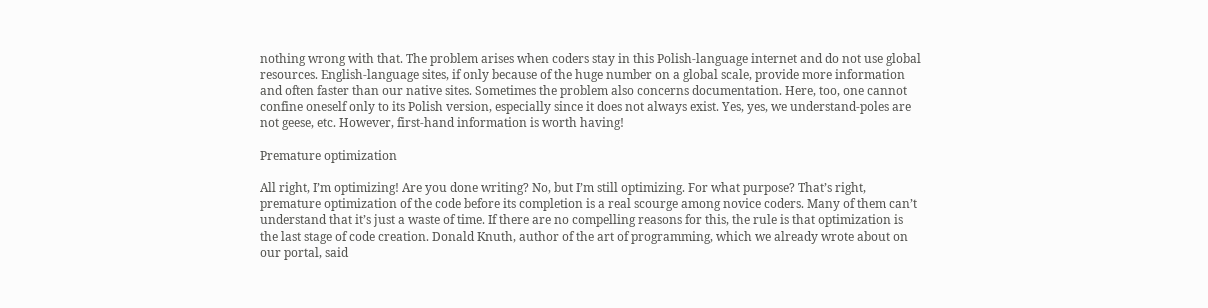nothing wrong with that. The problem arises when coders stay in this Polish-language internet and do not use global resources. English-language sites, if only because of the huge number on a global scale, provide more information and often faster than our native sites. Sometimes the problem also concerns documentation. Here, too, one cannot confine oneself only to its Polish version, especially since it does not always exist. Yes, yes, we understand-poles are not geese, etc. However, first-hand information is worth having!

Premature optimization

All right, I’m optimizing! Are you done writing? No, but I’m still optimizing. For what purpose? That’s right, premature optimization of the code before its completion is a real scourge among novice coders. Many of them can’t understand that it’s just a waste of time. If there are no compelling reasons for this, the rule is that optimization is the last stage of code creation. Donald Knuth, author of the art of programming, which we already wrote about on our portal, said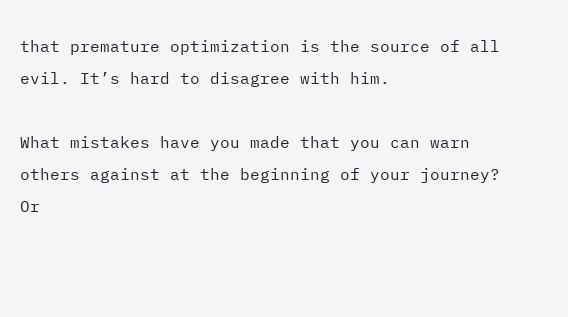that premature optimization is the source of all evil. It’s hard to disagree with him.

What mistakes have you made that you can warn others against at the beginning of your journey? Or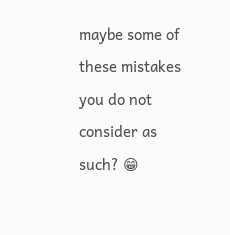maybe some of these mistakes you do not consider as such? 😁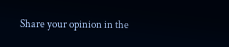Share your opinion in the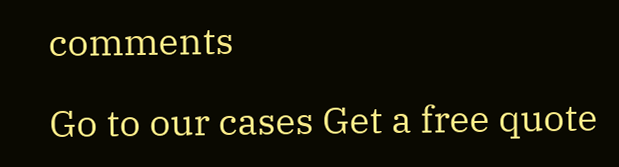comments

Go to our cases Get a free quote